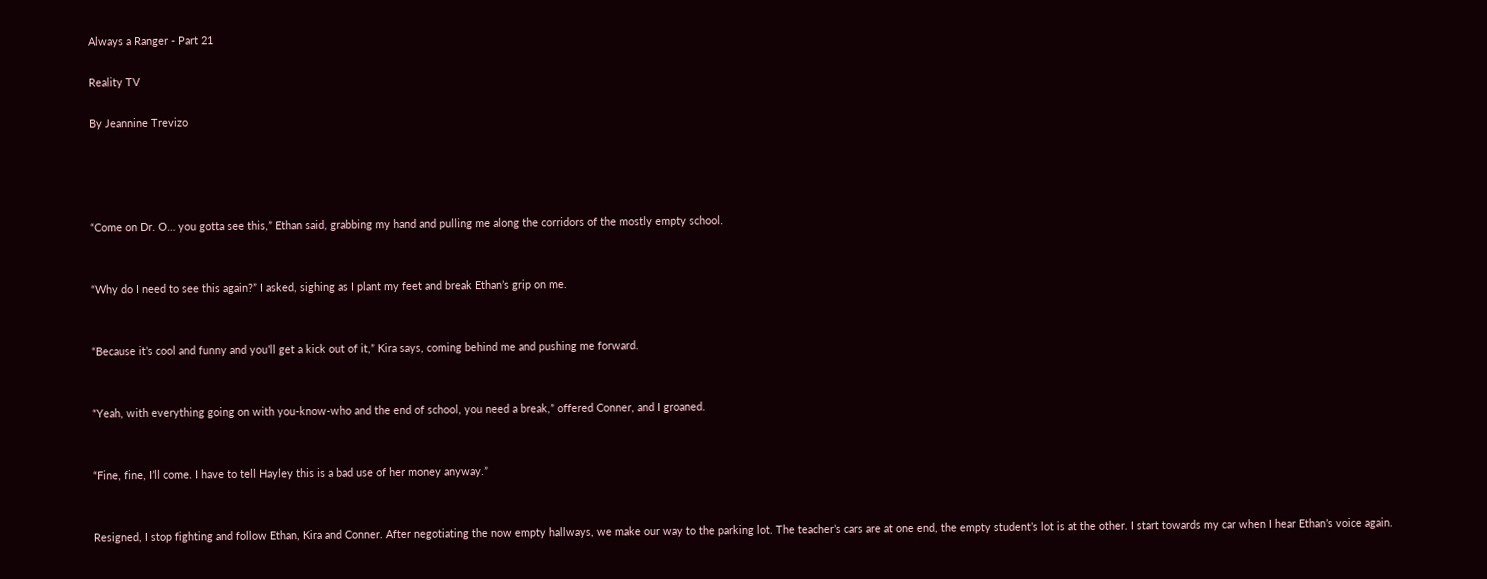Always a Ranger - Part 21

Reality TV

By Jeannine Trevizo




“Come on Dr. O… you gotta see this,” Ethan said, grabbing my hand and pulling me along the corridors of the mostly empty school.


“Why do I need to see this again?” I asked, sighing as I plant my feet and break Ethan’s grip on me.


“Because it’s cool and funny and you’ll get a kick out of it,” Kira says, coming behind me and pushing me forward.


“Yeah, with everything going on with you-know-who and the end of school, you need a break,” offered Conner, and I groaned.


“Fine, fine, I’ll come. I have to tell Hayley this is a bad use of her money anyway.”


Resigned, I stop fighting and follow Ethan, Kira and Conner. After negotiating the now empty hallways, we make our way to the parking lot. The teacher’s cars are at one end, the empty student’s lot is at the other. I start towards my car when I hear Ethan’s voice again.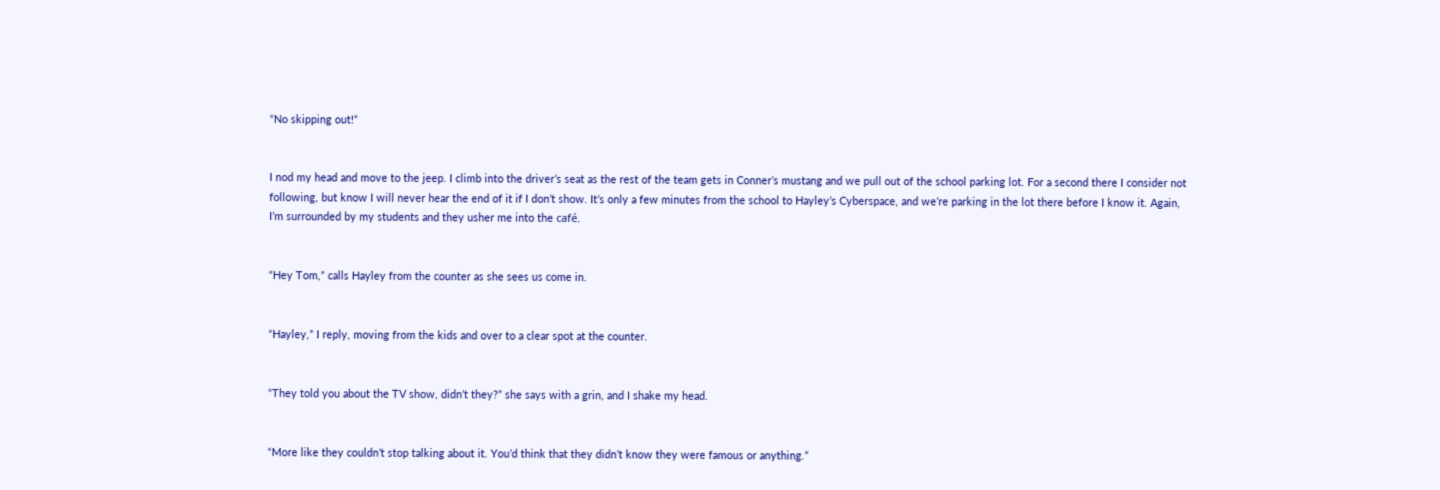“No skipping out!”


I nod my head and move to the jeep. I climb into the driver’s seat as the rest of the team gets in Conner’s mustang and we pull out of the school parking lot. For a second there I consider not following, but know I will never hear the end of it if I don’t show. It’s only a few minutes from the school to Hayley’s Cyberspace, and we’re parking in the lot there before I know it. Again, I’m surrounded by my students and they usher me into the café.


“Hey Tom,” calls Hayley from the counter as she sees us come in.


“Hayley,” I reply, moving from the kids and over to a clear spot at the counter.


“They told you about the TV show, didn’t they?” she says with a grin, and I shake my head.


“More like they couldn’t stop talking about it. You’d think that they didn’t know they were famous or anything.”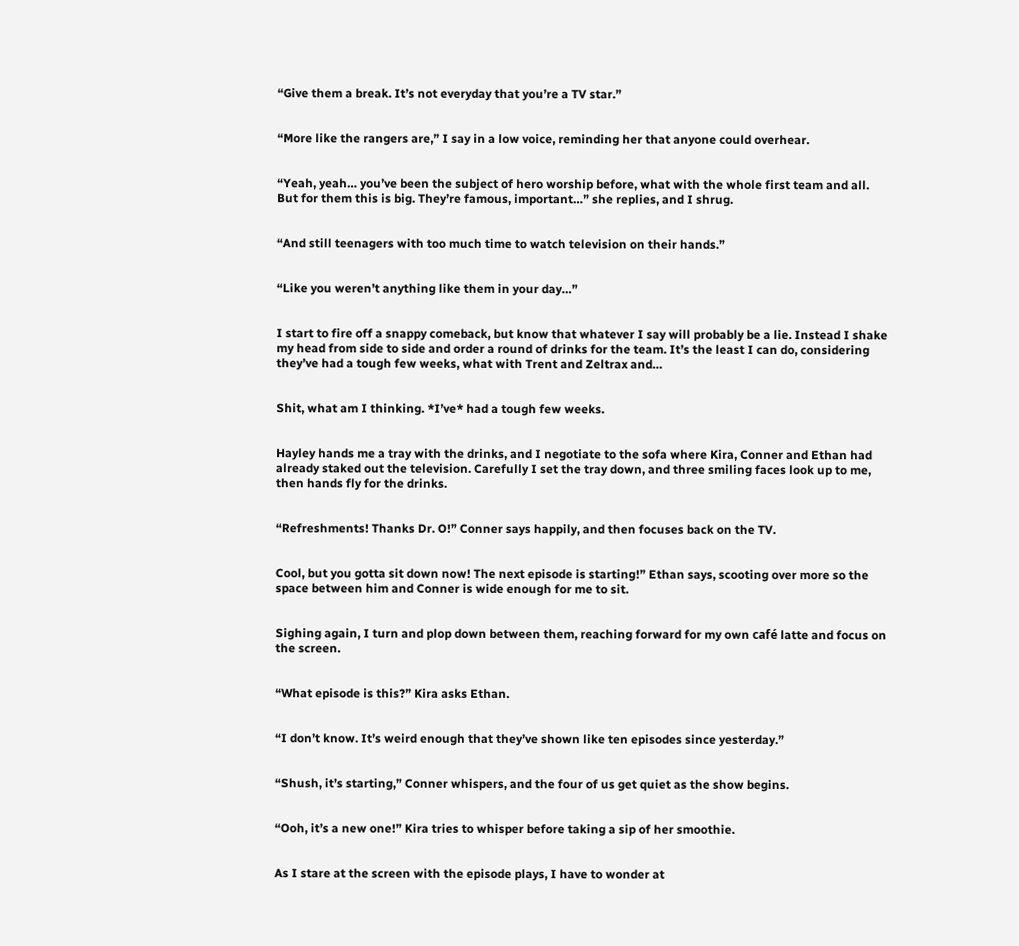“Give them a break. It’s not everyday that you’re a TV star.”


“More like the rangers are,” I say in a low voice, reminding her that anyone could overhear.


“Yeah, yeah… you’ve been the subject of hero worship before, what with the whole first team and all. But for them this is big. They’re famous, important…” she replies, and I shrug.


“And still teenagers with too much time to watch television on their hands.”


“Like you weren’t anything like them in your day…”


I start to fire off a snappy comeback, but know that whatever I say will probably be a lie. Instead I shake my head from side to side and order a round of drinks for the team. It’s the least I can do, considering they’ve had a tough few weeks, what with Trent and Zeltrax and…


Shit, what am I thinking. *I’ve* had a tough few weeks.


Hayley hands me a tray with the drinks, and I negotiate to the sofa where Kira, Conner and Ethan had already staked out the television. Carefully I set the tray down, and three smiling faces look up to me, then hands fly for the drinks.


“Refreshments! Thanks Dr. O!” Conner says happily, and then focuses back on the TV.


Cool, but you gotta sit down now! The next episode is starting!” Ethan says, scooting over more so the space between him and Conner is wide enough for me to sit.


Sighing again, I turn and plop down between them, reaching forward for my own café latte and focus on the screen.


“What episode is this?” Kira asks Ethan.


“I don’t know. It’s weird enough that they’ve shown like ten episodes since yesterday.”


“Shush, it’s starting,” Conner whispers, and the four of us get quiet as the show begins.


“Ooh, it’s a new one!” Kira tries to whisper before taking a sip of her smoothie.


As I stare at the screen with the episode plays, I have to wonder at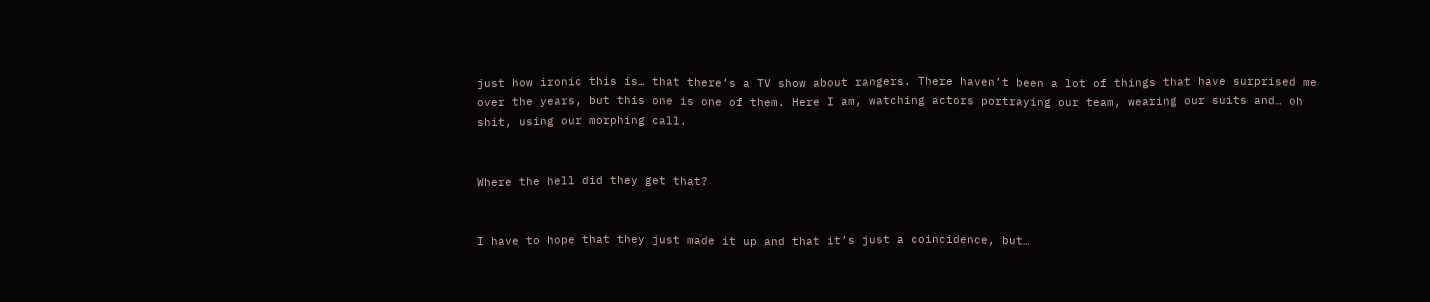just how ironic this is… that there’s a TV show about rangers. There haven’t been a lot of things that have surprised me over the years, but this one is one of them. Here I am, watching actors portraying our team, wearing our suits and… oh shit, using our morphing call.


Where the hell did they get that?


I have to hope that they just made it up and that it’s just a coincidence, but…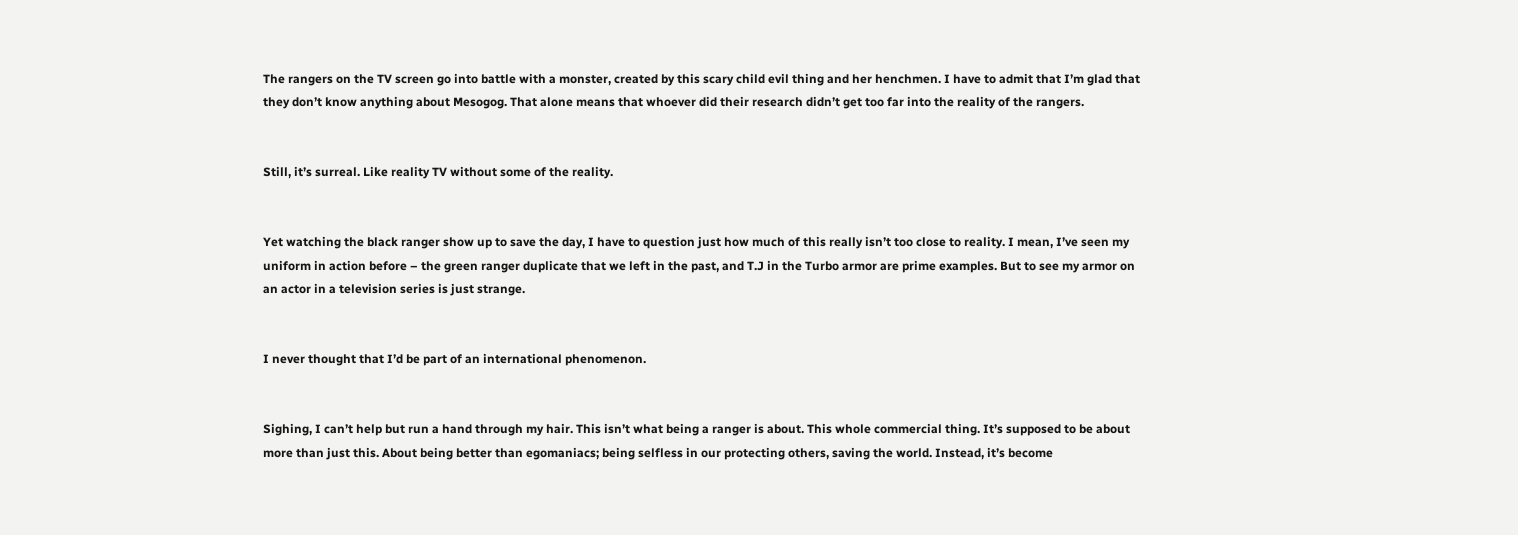The rangers on the TV screen go into battle with a monster, created by this scary child evil thing and her henchmen. I have to admit that I’m glad that they don’t know anything about Mesogog. That alone means that whoever did their research didn’t get too far into the reality of the rangers.


Still, it’s surreal. Like reality TV without some of the reality.


Yet watching the black ranger show up to save the day, I have to question just how much of this really isn’t too close to reality. I mean, I’ve seen my uniform in action before – the green ranger duplicate that we left in the past, and T.J in the Turbo armor are prime examples. But to see my armor on an actor in a television series is just strange.


I never thought that I’d be part of an international phenomenon.


Sighing, I can’t help but run a hand through my hair. This isn’t what being a ranger is about. This whole commercial thing. It’s supposed to be about more than just this. About being better than egomaniacs; being selfless in our protecting others, saving the world. Instead, it’s become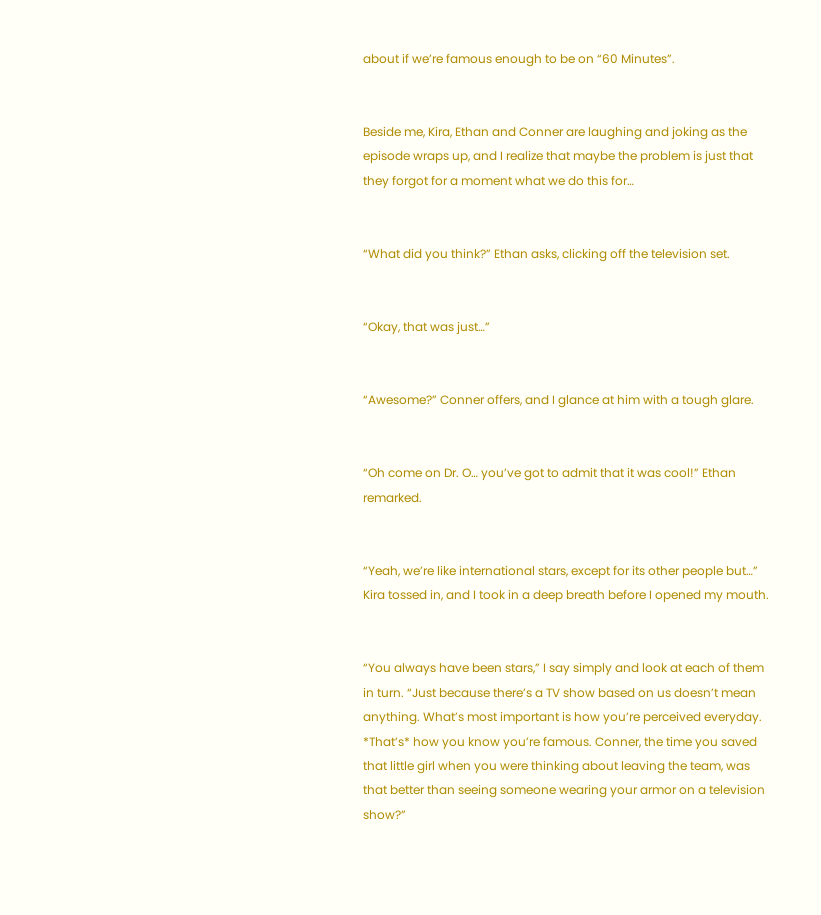about if we’re famous enough to be on “60 Minutes”.


Beside me, Kira, Ethan and Conner are laughing and joking as the episode wraps up, and I realize that maybe the problem is just that they forgot for a moment what we do this for…


“What did you think?” Ethan asks, clicking off the television set.


“Okay, that was just…”


“Awesome?” Conner offers, and I glance at him with a tough glare.


“Oh come on Dr. O… you’ve got to admit that it was cool!” Ethan remarked.


“Yeah, we’re like international stars, except for its other people but…” Kira tossed in, and I took in a deep breath before I opened my mouth.


“You always have been stars,” I say simply and look at each of them in turn. “Just because there’s a TV show based on us doesn’t mean anything. What’s most important is how you’re perceived everyday. *That’s* how you know you’re famous. Conner, the time you saved that little girl when you were thinking about leaving the team, was that better than seeing someone wearing your armor on a television show?”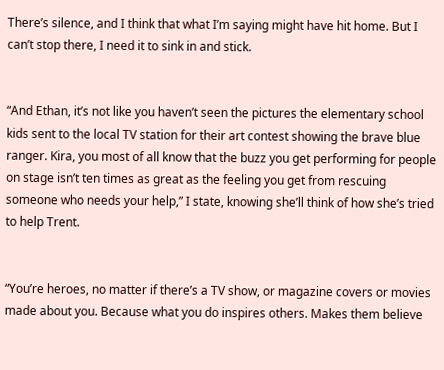There’s silence, and I think that what I’m saying might have hit home. But I can’t stop there, I need it to sink in and stick.


“And Ethan, it’s not like you haven’t seen the pictures the elementary school kids sent to the local TV station for their art contest showing the brave blue ranger. Kira, you most of all know that the buzz you get performing for people on stage isn’t ten times as great as the feeling you get from rescuing someone who needs your help,” I state, knowing she’ll think of how she’s tried to help Trent.


“You’re heroes, no matter if there’s a TV show, or magazine covers or movies made about you. Because what you do inspires others. Makes them believe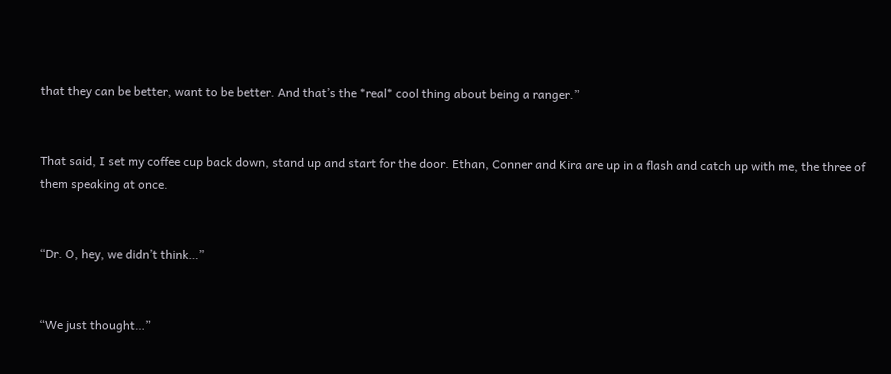that they can be better, want to be better. And that’s the *real* cool thing about being a ranger.”


That said, I set my coffee cup back down, stand up and start for the door. Ethan, Conner and Kira are up in a flash and catch up with me, the three of them speaking at once.


“Dr. O, hey, we didn’t think…”


“We just thought…”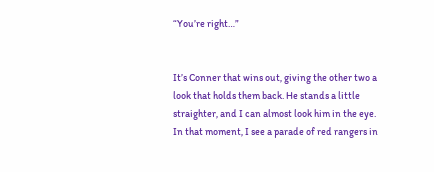“You’re right…”


It’s Conner that wins out, giving the other two a look that holds them back. He stands a little straighter, and I can almost look him in the eye. In that moment, I see a parade of red rangers in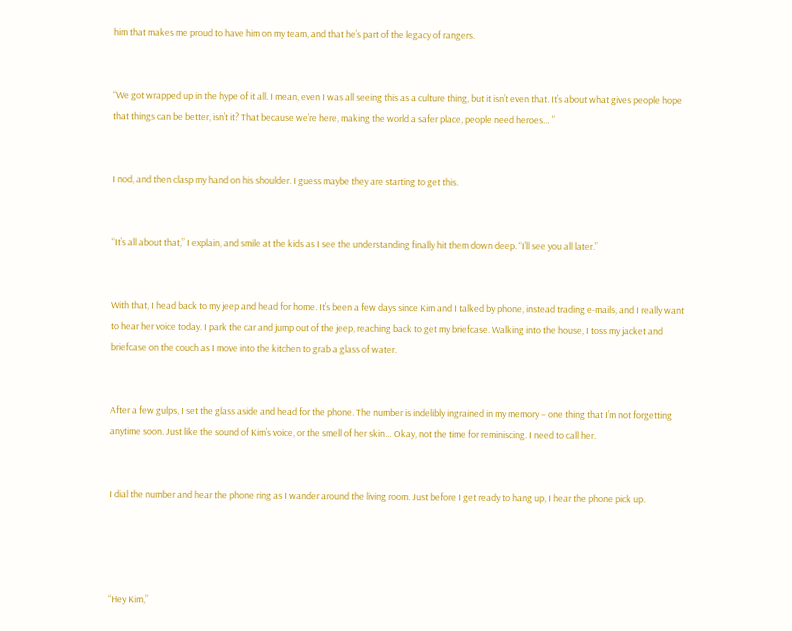him that makes me proud to have him on my team, and that he’s part of the legacy of rangers.


“We got wrapped up in the hype of it all. I mean, even I was all seeing this as a culture thing, but it isn’t even that. It’s about what gives people hope that things can be better, isn’t it? That because we’re here, making the world a safer place, people need heroes… ”


I nod, and then clasp my hand on his shoulder. I guess maybe they are starting to get this.


“It’s all about that,” I explain, and smile at the kids as I see the understanding finally hit them down deep. “I’ll see you all later.”


With that, I head back to my jeep and head for home. It’s been a few days since Kim and I talked by phone, instead trading e-mails, and I really want to hear her voice today. I park the car and jump out of the jeep, reaching back to get my briefcase. Walking into the house, I toss my jacket and briefcase on the couch as I move into the kitchen to grab a glass of water.


After a few gulps, I set the glass aside and head for the phone. The number is indelibly ingrained in my memory – one thing that I’m not forgetting anytime soon. Just like the sound of Kim’s voice, or the smell of her skin… Okay, not the time for reminiscing. I need to call her.


I dial the number and hear the phone ring as I wander around the living room. Just before I get ready to hang up, I hear the phone pick up.




“Hey Kim,”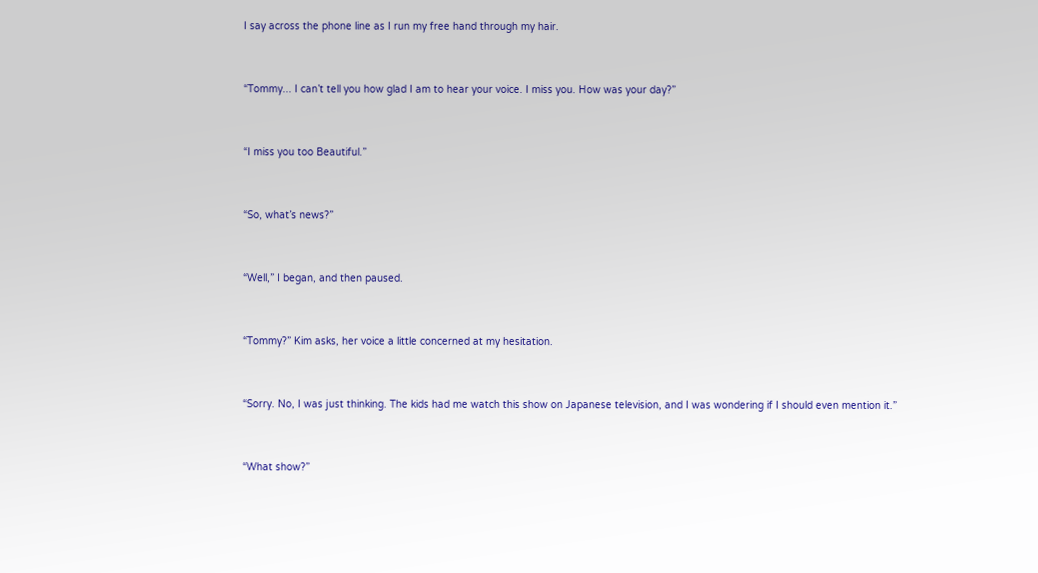I say across the phone line as I run my free hand through my hair.


“Tommy... I can’t tell you how glad I am to hear your voice. I miss you. How was your day?”


“I miss you too Beautiful.”


“So, what’s news?”


“Well,” I began, and then paused.


“Tommy?” Kim asks, her voice a little concerned at my hesitation.


“Sorry. No, I was just thinking. The kids had me watch this show on Japanese television, and I was wondering if I should even mention it.”


“What show?”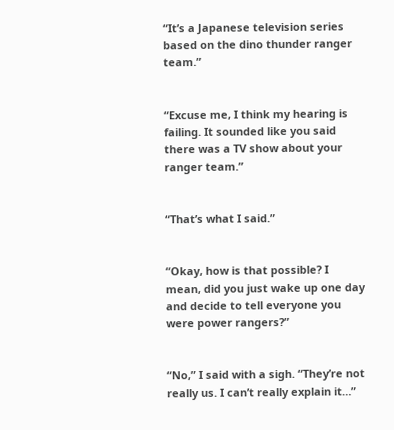“It’s a Japanese television series based on the dino thunder ranger team.”


“Excuse me, I think my hearing is failing. It sounded like you said there was a TV show about your ranger team.”


“That’s what I said.”


“Okay, how is that possible? I mean, did you just wake up one day and decide to tell everyone you were power rangers?”


“No,” I said with a sigh. “They’re not really us. I can’t really explain it…”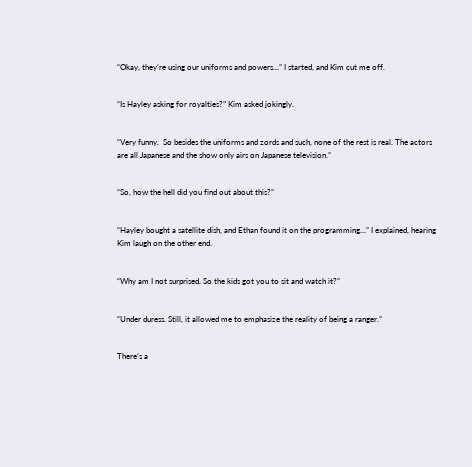“Okay, they’re using our uniforms and powers…” I started, and Kim cut me off.


“Is Hayley asking for royalties?” Kim asked jokingly.


“Very funny.  So besides the uniforms and zords and such, none of the rest is real. The actors are all Japanese and the show only airs on Japanese television.”


“So, how the hell did you find out about this?”


“Hayley bought a satellite dish, and Ethan found it on the programming…” I explained, hearing Kim laugh on the other end.


“Why am I not surprised. So the kids got you to sit and watch it?”


“Under duress. Still, it allowed me to emphasize the reality of being a ranger.”


There’s a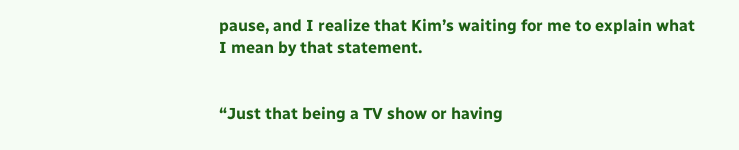pause, and I realize that Kim’s waiting for me to explain what I mean by that statement.


“Just that being a TV show or having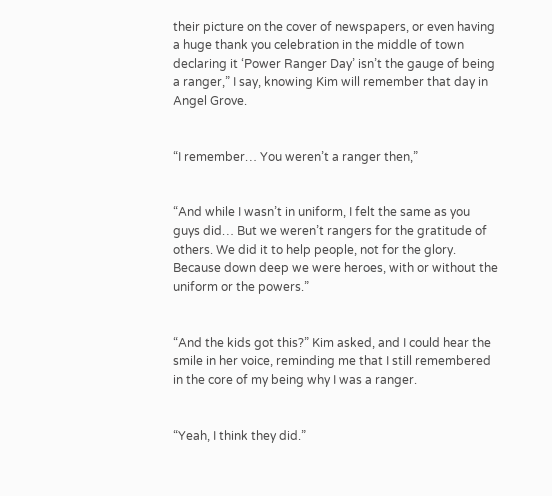their picture on the cover of newspapers, or even having a huge thank you celebration in the middle of town declaring it ‘Power Ranger Day’ isn’t the gauge of being a ranger,” I say, knowing Kim will remember that day in Angel Grove.


“I remember… You weren’t a ranger then,”


“And while I wasn’t in uniform, I felt the same as you guys did… But we weren’t rangers for the gratitude of others. We did it to help people, not for the glory. Because down deep we were heroes, with or without the uniform or the powers.”


“And the kids got this?” Kim asked, and I could hear the smile in her voice, reminding me that I still remembered in the core of my being why I was a ranger.


“Yeah, I think they did.”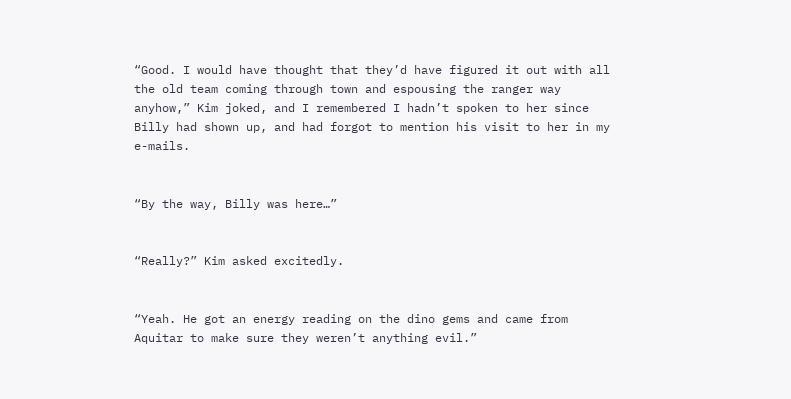“Good. I would have thought that they’d have figured it out with all the old team coming through town and espousing the ranger way anyhow,” Kim joked, and I remembered I hadn’t spoken to her since Billy had shown up, and had forgot to mention his visit to her in my e-mails.


“By the way, Billy was here…”


“Really?” Kim asked excitedly.


“Yeah. He got an energy reading on the dino gems and came from Aquitar to make sure they weren’t anything evil.”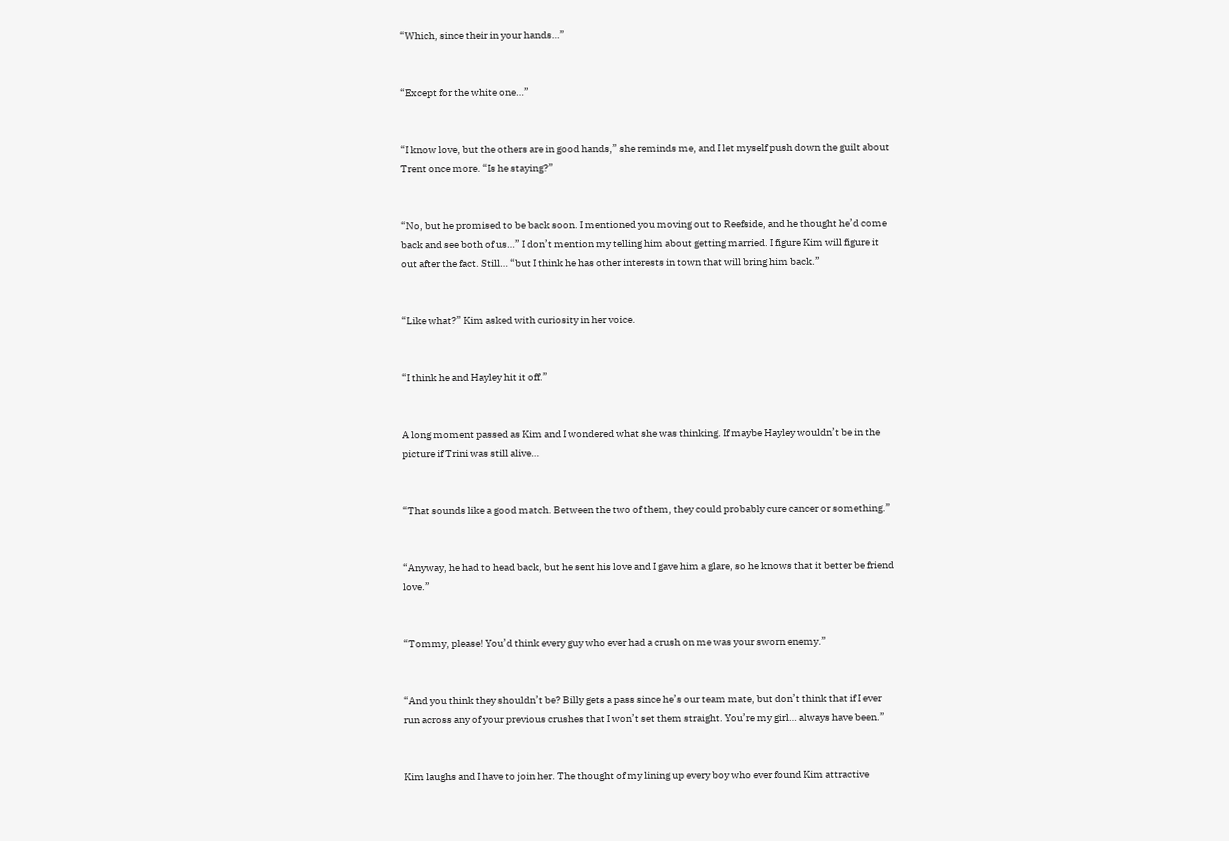“Which, since their in your hands…”


“Except for the white one…”


“I know love, but the others are in good hands,” she reminds me, and I let myself push down the guilt about Trent once more. “Is he staying?”


“No, but he promised to be back soon. I mentioned you moving out to Reefside, and he thought he’d come back and see both of us…” I don’t mention my telling him about getting married. I figure Kim will figure it out after the fact. Still… “but I think he has other interests in town that will bring him back.”


“Like what?” Kim asked with curiosity in her voice.


“I think he and Hayley hit it off.”


A long moment passed as Kim and I wondered what she was thinking. If maybe Hayley wouldn’t be in the picture if Trini was still alive…


“That sounds like a good match. Between the two of them, they could probably cure cancer or something.”


“Anyway, he had to head back, but he sent his love and I gave him a glare, so he knows that it better be friend love.”


“Tommy, please! You’d think every guy who ever had a crush on me was your sworn enemy.”


“And you think they shouldn’t be? Billy gets a pass since he’s our team mate, but don’t think that if I ever run across any of your previous crushes that I won’t set them straight. You’re my girl… always have been.”


Kim laughs and I have to join her. The thought of my lining up every boy who ever found Kim attractive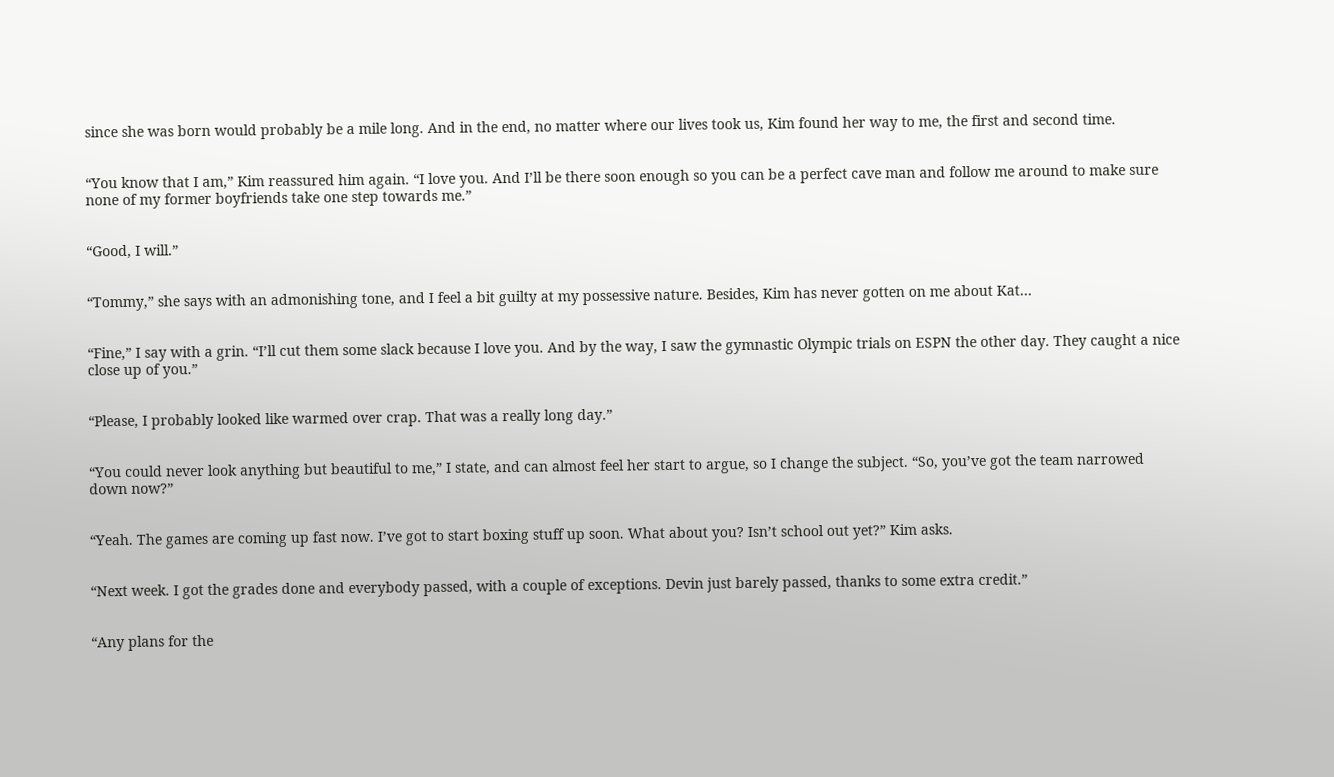since she was born would probably be a mile long. And in the end, no matter where our lives took us, Kim found her way to me, the first and second time.


“You know that I am,” Kim reassured him again. “I love you. And I’ll be there soon enough so you can be a perfect cave man and follow me around to make sure none of my former boyfriends take one step towards me.”


“Good, I will.”


“Tommy,” she says with an admonishing tone, and I feel a bit guilty at my possessive nature. Besides, Kim has never gotten on me about Kat…


“Fine,” I say with a grin. “I’ll cut them some slack because I love you. And by the way, I saw the gymnastic Olympic trials on ESPN the other day. They caught a nice close up of you.”


“Please, I probably looked like warmed over crap. That was a really long day.”


“You could never look anything but beautiful to me,” I state, and can almost feel her start to argue, so I change the subject. “So, you’ve got the team narrowed down now?”


“Yeah. The games are coming up fast now. I’ve got to start boxing stuff up soon. What about you? Isn’t school out yet?” Kim asks.


“Next week. I got the grades done and everybody passed, with a couple of exceptions. Devin just barely passed, thanks to some extra credit.”


“Any plans for the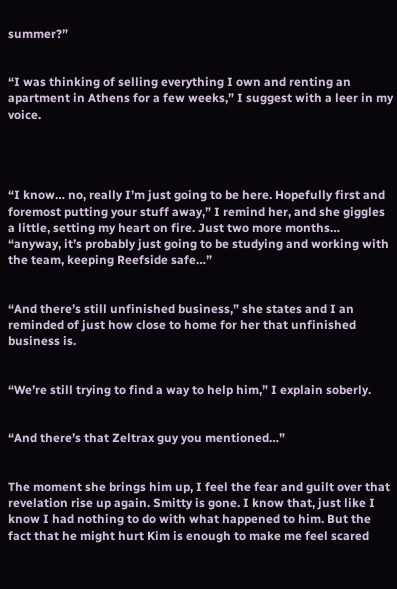summer?”


“I was thinking of selling everything I own and renting an apartment in Athens for a few weeks,” I suggest with a leer in my voice.




“I know… no, really I’m just going to be here. Hopefully first and foremost putting your stuff away,” I remind her, and she giggles a little, setting my heart on fire. Just two more months… “anyway, it’s probably just going to be studying and working with the team, keeping Reefside safe…”


“And there’s still unfinished business,” she states and I an reminded of just how close to home for her that unfinished business is.


“We’re still trying to find a way to help him,” I explain soberly.


“And there’s that Zeltrax guy you mentioned…”


The moment she brings him up, I feel the fear and guilt over that revelation rise up again. Smitty is gone. I know that, just like I know I had nothing to do with what happened to him. But the fact that he might hurt Kim is enough to make me feel scared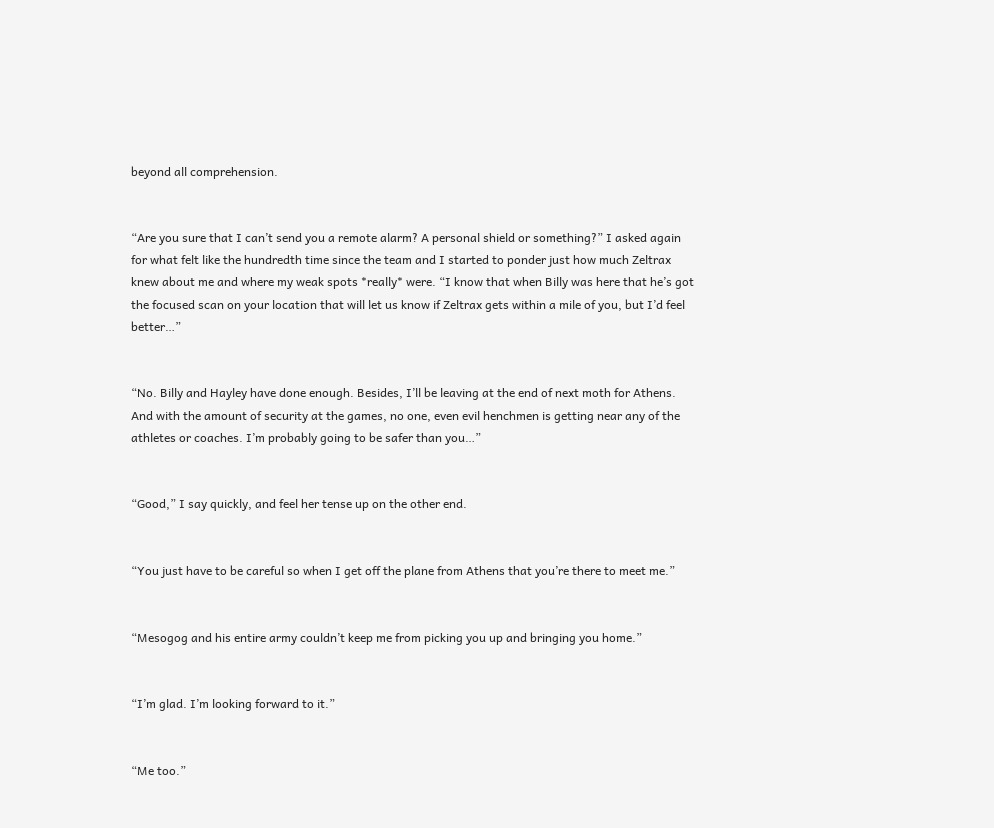beyond all comprehension.


“Are you sure that I can’t send you a remote alarm? A personal shield or something?” I asked again for what felt like the hundredth time since the team and I started to ponder just how much Zeltrax knew about me and where my weak spots *really* were. “I know that when Billy was here that he’s got the focused scan on your location that will let us know if Zeltrax gets within a mile of you, but I’d feel better…”


“No. Billy and Hayley have done enough. Besides, I’ll be leaving at the end of next moth for Athens. And with the amount of security at the games, no one, even evil henchmen is getting near any of the athletes or coaches. I’m probably going to be safer than you…”


“Good,” I say quickly, and feel her tense up on the other end.


“You just have to be careful so when I get off the plane from Athens that you’re there to meet me.”


“Mesogog and his entire army couldn’t keep me from picking you up and bringing you home.”


“I’m glad. I’m looking forward to it.”


“Me too.”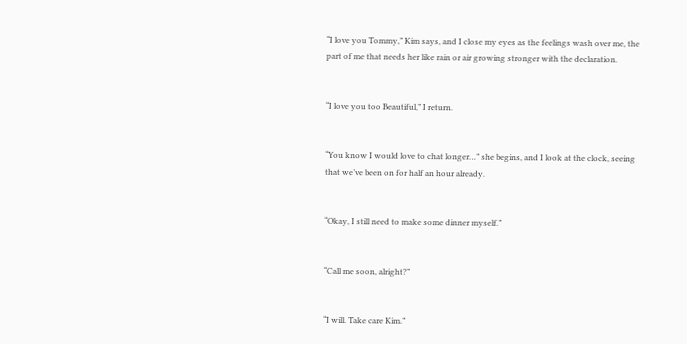“I love you Tommy,” Kim says, and I close my eyes as the feelings wash over me, the part of me that needs her like rain or air growing stronger with the declaration.


“I love you too Beautiful,” I return.


“You know I would love to chat longer…” she begins, and I look at the clock, seeing that we’ve been on for half an hour already.


“Okay, I still need to make some dinner myself.”


“Call me soon, alright?”


“I will. Take care Kim.”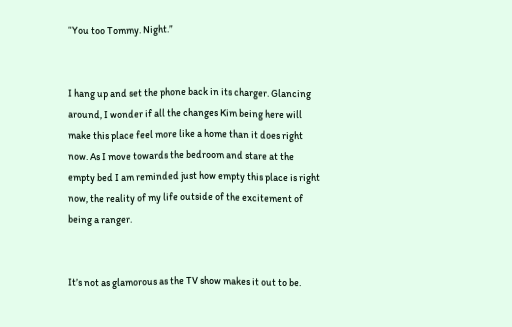“You too Tommy. Night.”


I hang up and set the phone back in its charger. Glancing around, I wonder if all the changes Kim being here will make this place feel more like a home than it does right now. As I move towards the bedroom and stare at the empty bed I am reminded just how empty this place is right now, the reality of my life outside of the excitement of being a ranger.


It’s not as glamorous as the TV show makes it out to be.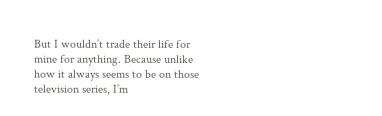But I wouldn’t trade their life for mine for anything. Because unlike how it always seems to be on those television series, I’m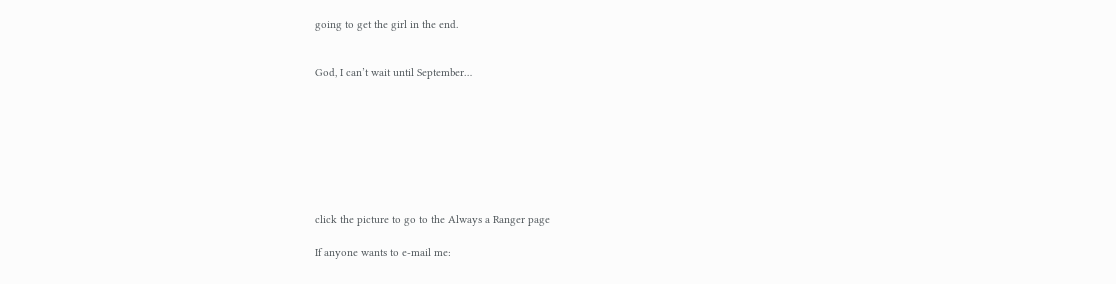going to get the girl in the end.


God, I can’t wait until September…








click the picture to go to the Always a Ranger page

If anyone wants to e-mail me: